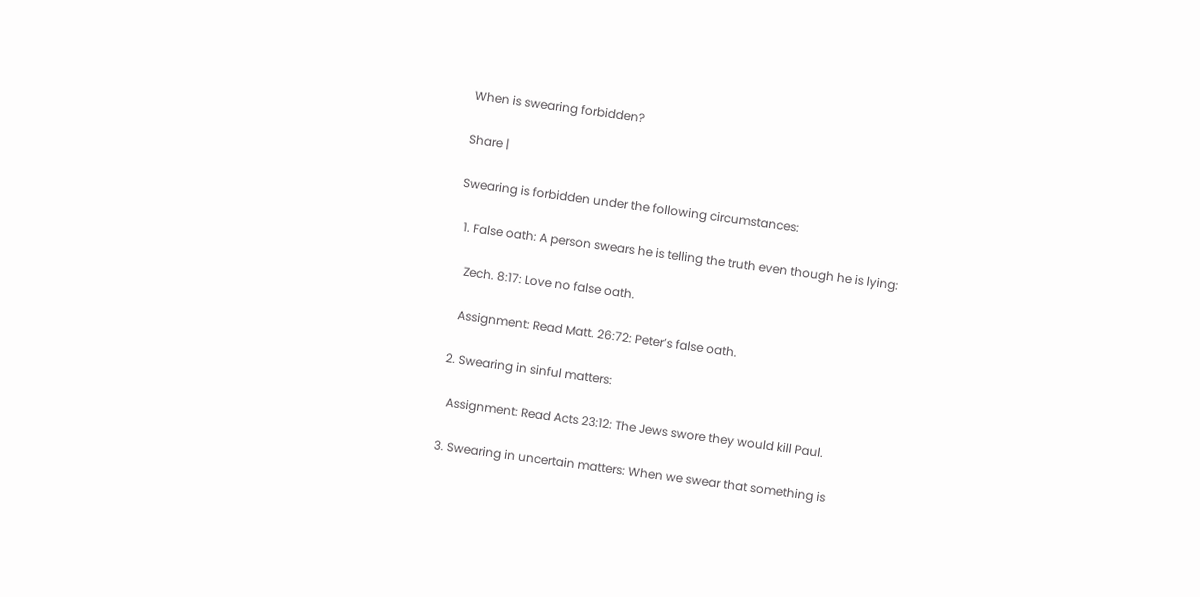When is swearing forbidden?

Share |

Swearing is forbidden under the following circumstances:

  1. False oath: A person swears he is telling the truth even though he is lying:

    Zech. 8:17: Love no false oath.

    Assignment: Read Matt. 26:72: Peter’s false oath.

  2. Swearing in sinful matters:

    Assignment: Read Acts 23:12: The Jews swore they would kill Paul.

  3. Swearing in uncertain matters: When we swear that something is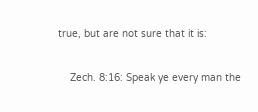true, but are not sure that it is:

    Zech. 8:16: Speak ye every man the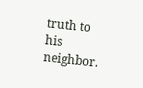truth to his neighbor.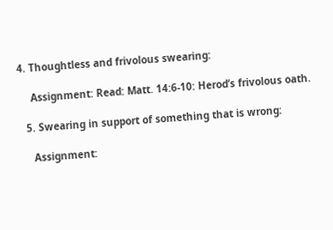4. Thoughtless and frivolous swearing:

    Assignment: Read: Matt. 14:6-10: Herod’s frivolous oath.

  5. Swearing in support of something that is wrong:

    Assignment: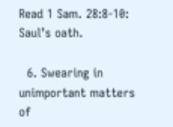Read 1 Sam. 28:8-10: Saul’s oath.

  6. Swearing in unimportant matters of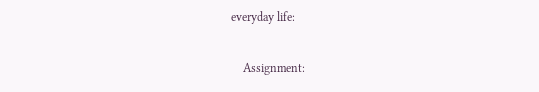everyday life:

    Assignment: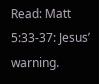Read: Matt 5:33-37: Jesus’ warning.